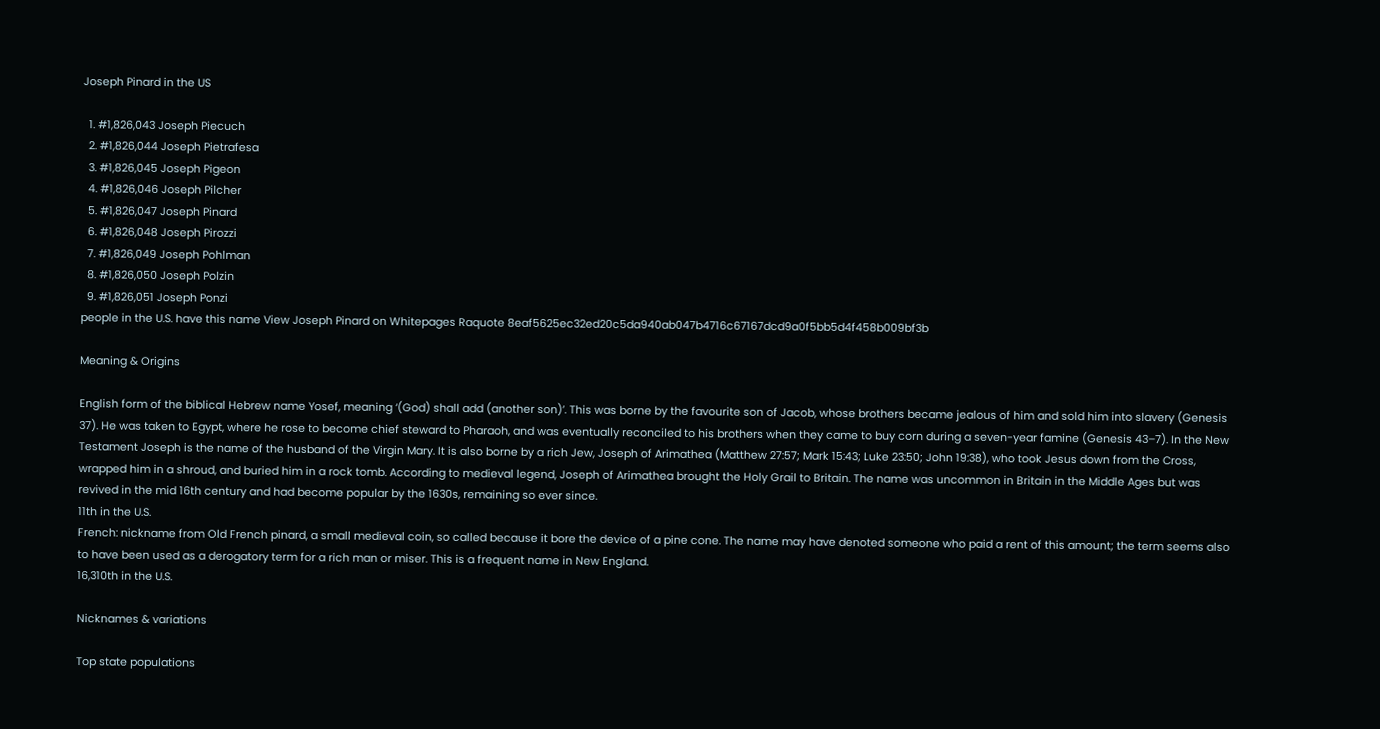Joseph Pinard in the US

  1. #1,826,043 Joseph Piecuch
  2. #1,826,044 Joseph Pietrafesa
  3. #1,826,045 Joseph Pigeon
  4. #1,826,046 Joseph Pilcher
  5. #1,826,047 Joseph Pinard
  6. #1,826,048 Joseph Pirozzi
  7. #1,826,049 Joseph Pohlman
  8. #1,826,050 Joseph Polzin
  9. #1,826,051 Joseph Ponzi
people in the U.S. have this name View Joseph Pinard on Whitepages Raquote 8eaf5625ec32ed20c5da940ab047b4716c67167dcd9a0f5bb5d4f458b009bf3b

Meaning & Origins

English form of the biblical Hebrew name Yosef, meaning ‘(God) shall add (another son)’. This was borne by the favourite son of Jacob, whose brothers became jealous of him and sold him into slavery (Genesis 37). He was taken to Egypt, where he rose to become chief steward to Pharaoh, and was eventually reconciled to his brothers when they came to buy corn during a seven-year famine (Genesis 43–7). In the New Testament Joseph is the name of the husband of the Virgin Mary. It is also borne by a rich Jew, Joseph of Arimathea (Matthew 27:57; Mark 15:43; Luke 23:50; John 19:38), who took Jesus down from the Cross, wrapped him in a shroud, and buried him in a rock tomb. According to medieval legend, Joseph of Arimathea brought the Holy Grail to Britain. The name was uncommon in Britain in the Middle Ages but was revived in the mid 16th century and had become popular by the 1630s, remaining so ever since.
11th in the U.S.
French: nickname from Old French pinard, a small medieval coin, so called because it bore the device of a pine cone. The name may have denoted someone who paid a rent of this amount; the term seems also to have been used as a derogatory term for a rich man or miser. This is a frequent name in New England.
16,310th in the U.S.

Nicknames & variations

Top state populations